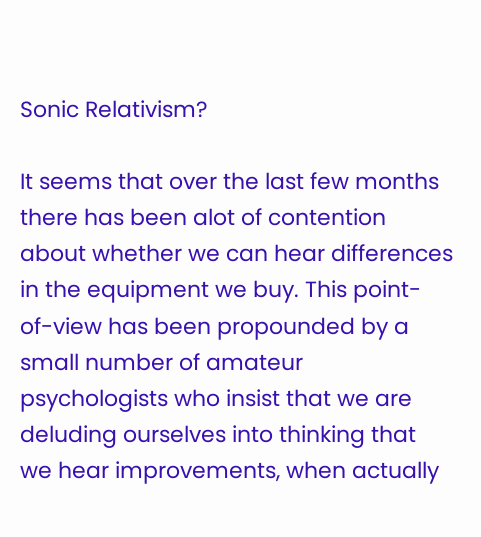Sonic Relativism?

It seems that over the last few months there has been alot of contention about whether we can hear differences in the equipment we buy. This point-of-view has been propounded by a small number of amateur psychologists who insist that we are deluding ourselves into thinking that we hear improvements, when actually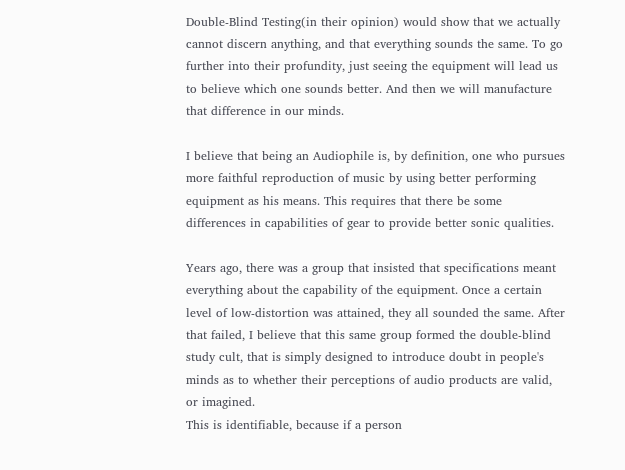Double-Blind Testing(in their opinion) would show that we actually cannot discern anything, and that everything sounds the same. To go further into their profundity, just seeing the equipment will lead us to believe which one sounds better. And then we will manufacture that difference in our minds.

I believe that being an Audiophile is, by definition, one who pursues more faithful reproduction of music by using better performing equipment as his means. This requires that there be some differences in capabilities of gear to provide better sonic qualities.

Years ago, there was a group that insisted that specifications meant everything about the capability of the equipment. Once a certain level of low-distortion was attained, they all sounded the same. After that failed, I believe that this same group formed the double-blind study cult, that is simply designed to introduce doubt in people's minds as to whether their perceptions of audio products are valid, or imagined.
This is identifiable, because if a person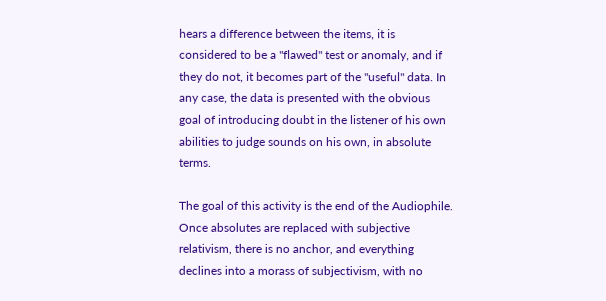hears a difference between the items, it is considered to be a "flawed" test or anomaly, and if they do not, it becomes part of the "useful" data. In any case, the data is presented with the obvious goal of introducing doubt in the listener of his own abilities to judge sounds on his own, in absolute terms.

The goal of this activity is the end of the Audiophile. Once absolutes are replaced with subjective relativism, there is no anchor, and everything declines into a morass of subjectivism, with no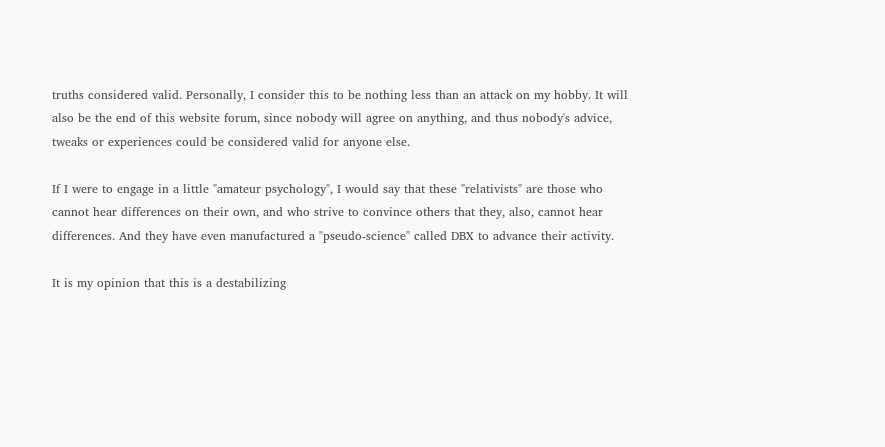truths considered valid. Personally, I consider this to be nothing less than an attack on my hobby. It will also be the end of this website forum, since nobody will agree on anything, and thus nobody's advice, tweaks or experiences could be considered valid for anyone else.

If I were to engage in a little "amateur psychology", I would say that these "relativists" are those who cannot hear differences on their own, and who strive to convince others that they, also, cannot hear differences. And they have even manufactured a "pseudo-science" called DBX to advance their activity.

It is my opinion that this is a destabilizing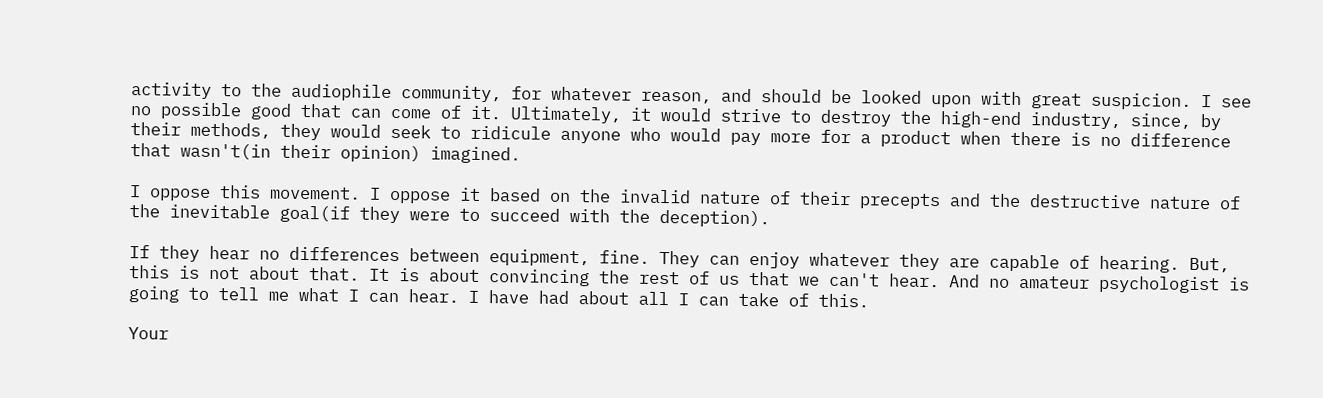activity to the audiophile community, for whatever reason, and should be looked upon with great suspicion. I see no possible good that can come of it. Ultimately, it would strive to destroy the high-end industry, since, by their methods, they would seek to ridicule anyone who would pay more for a product when there is no difference that wasn't(in their opinion) imagined.

I oppose this movement. I oppose it based on the invalid nature of their precepts and the destructive nature of the inevitable goal(if they were to succeed with the deception).

If they hear no differences between equipment, fine. They can enjoy whatever they are capable of hearing. But, this is not about that. It is about convincing the rest of us that we can't hear. And no amateur psychologist is going to tell me what I can hear. I have had about all I can take of this.

Your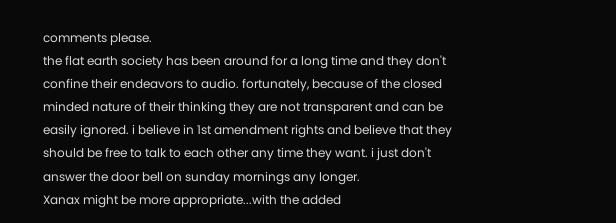comments please.
the flat earth society has been around for a long time and they don't confine their endeavors to audio. fortunately, because of the closed minded nature of their thinking they are not transparent and can be easily ignored. i believe in 1st amendment rights and believe that they should be free to talk to each other any time they want. i just don't answer the door bell on sunday mornings any longer.
Xanax might be more appropriate...with the added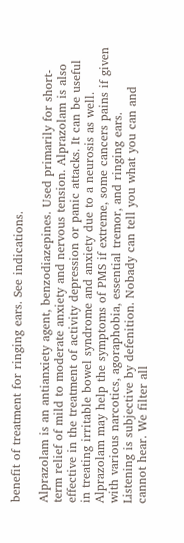benefit of treatment for ringing ears. See indications.

Alprazolam is an antianxiety agent, benzodiazepines. Used primarily for short-term relief of mild to moderate anxiety and nervous tension. Alprazolam is also effective in the treatment of activity depression or panic attacks. It can be useful in treating irritable bowel syndrome and anxiety due to a neurosis as well. Alprazolam may help the symptoms of PMS if extreme, some cancers pains if given with various narcotics, agoraphobia, essential tremor, and ringing ears.
Listening is subjective by defenition. Nobady can tell you what you can and cannot hear. We filter all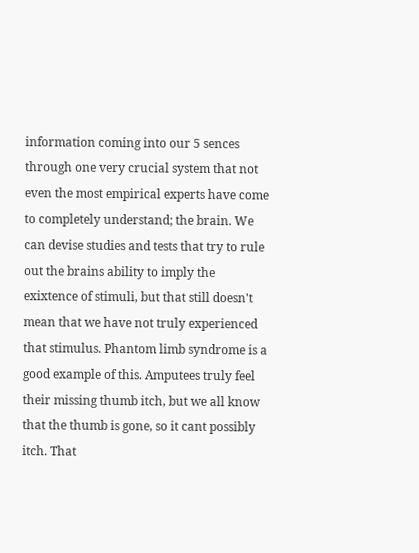information coming into our 5 sences through one very crucial system that not even the most empirical experts have come to completely understand; the brain. We can devise studies and tests that try to rule out the brains ability to imply the exixtence of stimuli, but that still doesn't mean that we have not truly experienced that stimulus. Phantom limb syndrome is a good example of this. Amputees truly feel their missing thumb itch, but we all know that the thumb is gone, so it cant possibly itch. That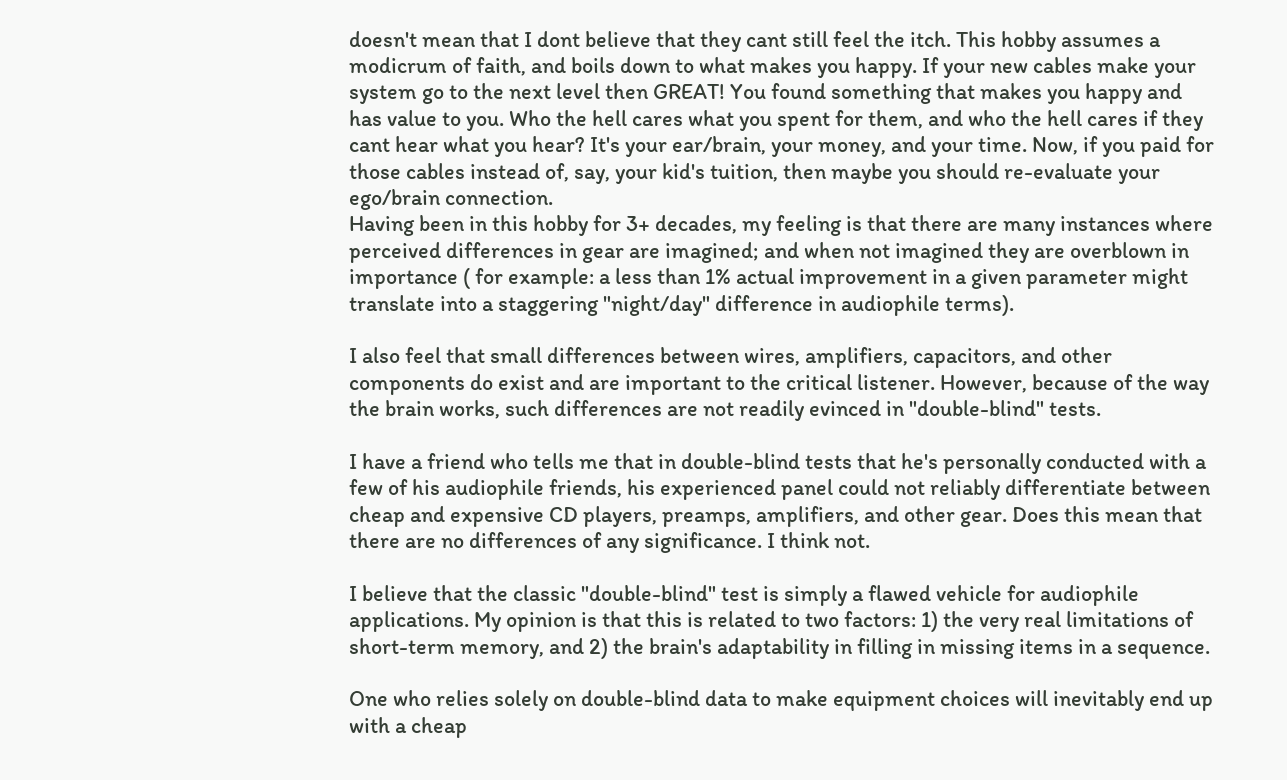doesn't mean that I dont believe that they cant still feel the itch. This hobby assumes a modicrum of faith, and boils down to what makes you happy. If your new cables make your system go to the next level then GREAT! You found something that makes you happy and has value to you. Who the hell cares what you spent for them, and who the hell cares if they cant hear what you hear? It's your ear/brain, your money, and your time. Now, if you paid for those cables instead of, say, your kid's tuition, then maybe you should re-evaluate your ego/brain connection.
Having been in this hobby for 3+ decades, my feeling is that there are many instances where perceived differences in gear are imagined; and when not imagined they are overblown in importance ( for example: a less than 1% actual improvement in a given parameter might translate into a staggering "night/day" difference in audiophile terms).

I also feel that small differences between wires, amplifiers, capacitors, and other components do exist and are important to the critical listener. However, because of the way the brain works, such differences are not readily evinced in "double-blind" tests.

I have a friend who tells me that in double-blind tests that he's personally conducted with a few of his audiophile friends, his experienced panel could not reliably differentiate between cheap and expensive CD players, preamps, amplifiers, and other gear. Does this mean that there are no differences of any significance. I think not.

I believe that the classic "double-blind" test is simply a flawed vehicle for audiophile applications. My opinion is that this is related to two factors: 1) the very real limitations of short-term memory, and 2) the brain's adaptability in filling in missing items in a sequence.

One who relies solely on double-blind data to make equipment choices will inevitably end up with a cheap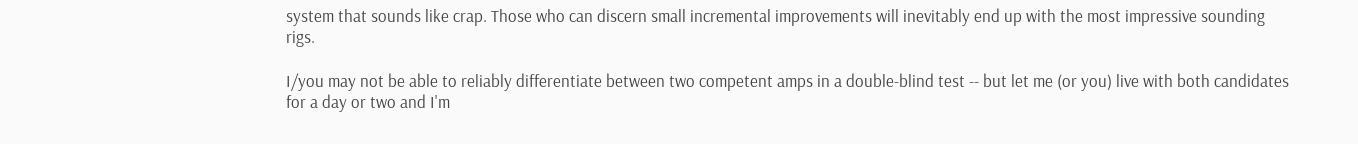system that sounds like crap. Those who can discern small incremental improvements will inevitably end up with the most impressive sounding rigs.

I/you may not be able to reliably differentiate between two competent amps in a double-blind test -- but let me (or you) live with both candidates for a day or two and I'm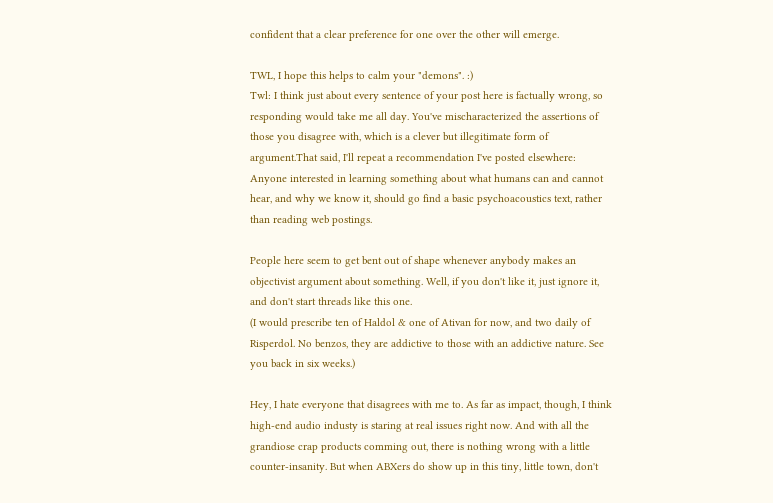confident that a clear preference for one over the other will emerge.

TWL, I hope this helps to calm your "demons". :)
Twl: I think just about every sentence of your post here is factually wrong, so responding would take me all day. You've mischaracterized the assertions of those you disagree with, which is a clever but illegitimate form of argument.That said, I'll repeat a recommendation I've posted elsewhere: Anyone interested in learning something about what humans can and cannot hear, and why we know it, should go find a basic psychoacoustics text, rather than reading web postings.

People here seem to get bent out of shape whenever anybody makes an objectivist argument about something. Well, if you don't like it, just ignore it, and don't start threads like this one.
(I would prescribe ten of Haldol & one of Ativan for now, and two daily of Risperdol. No benzos, they are addictive to those with an addictive nature. See you back in six weeks.)

Hey, I hate everyone that disagrees with me to. As far as impact, though, I think high-end audio industy is staring at real issues right now. And with all the grandiose crap products comming out, there is nothing wrong with a little counter-insanity. But when ABXers do show up in this tiny, little town, don't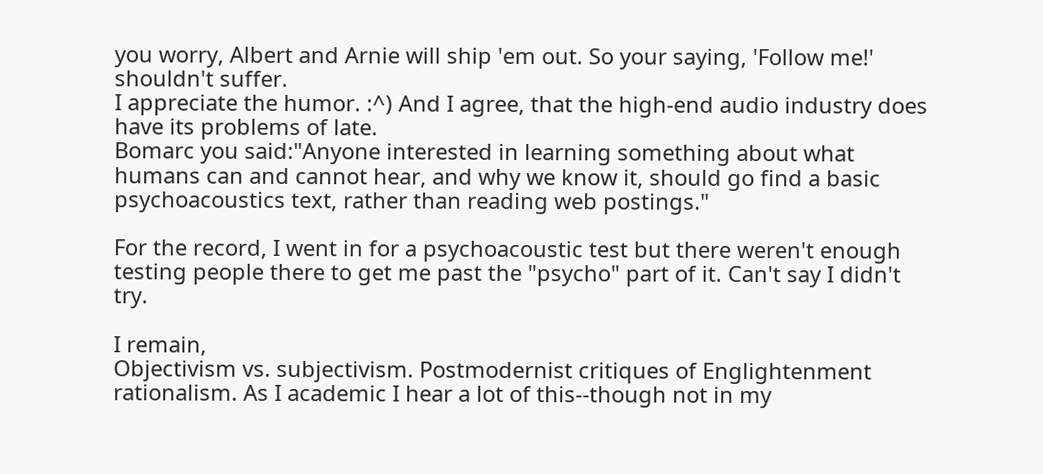you worry, Albert and Arnie will ship 'em out. So your saying, 'Follow me!' shouldn't suffer.
I appreciate the humor. :^) And I agree, that the high-end audio industry does have its problems of late.
Bomarc you said:"Anyone interested in learning something about what humans can and cannot hear, and why we know it, should go find a basic psychoacoustics text, rather than reading web postings."

For the record, I went in for a psychoacoustic test but there weren't enough testing people there to get me past the "psycho" part of it. Can't say I didn't try.

I remain,
Objectivism vs. subjectivism. Postmodernist critiques of Englightenment rationalism. As I academic I hear a lot of this--though not in my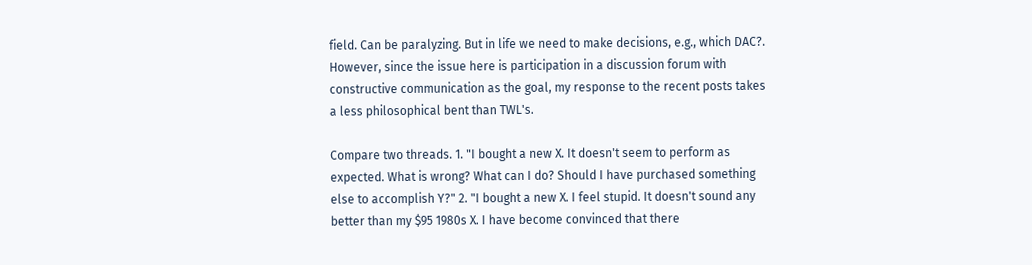field. Can be paralyzing. But in life we need to make decisions, e.g., which DAC?. However, since the issue here is participation in a discussion forum with constructive communication as the goal, my response to the recent posts takes a less philosophical bent than TWL's.

Compare two threads. 1. "I bought a new X. It doesn't seem to perform as expected. What is wrong? What can I do? Should I have purchased something else to accomplish Y?" 2. "I bought a new X. I feel stupid. It doesn't sound any better than my $95 1980s X. I have become convinced that there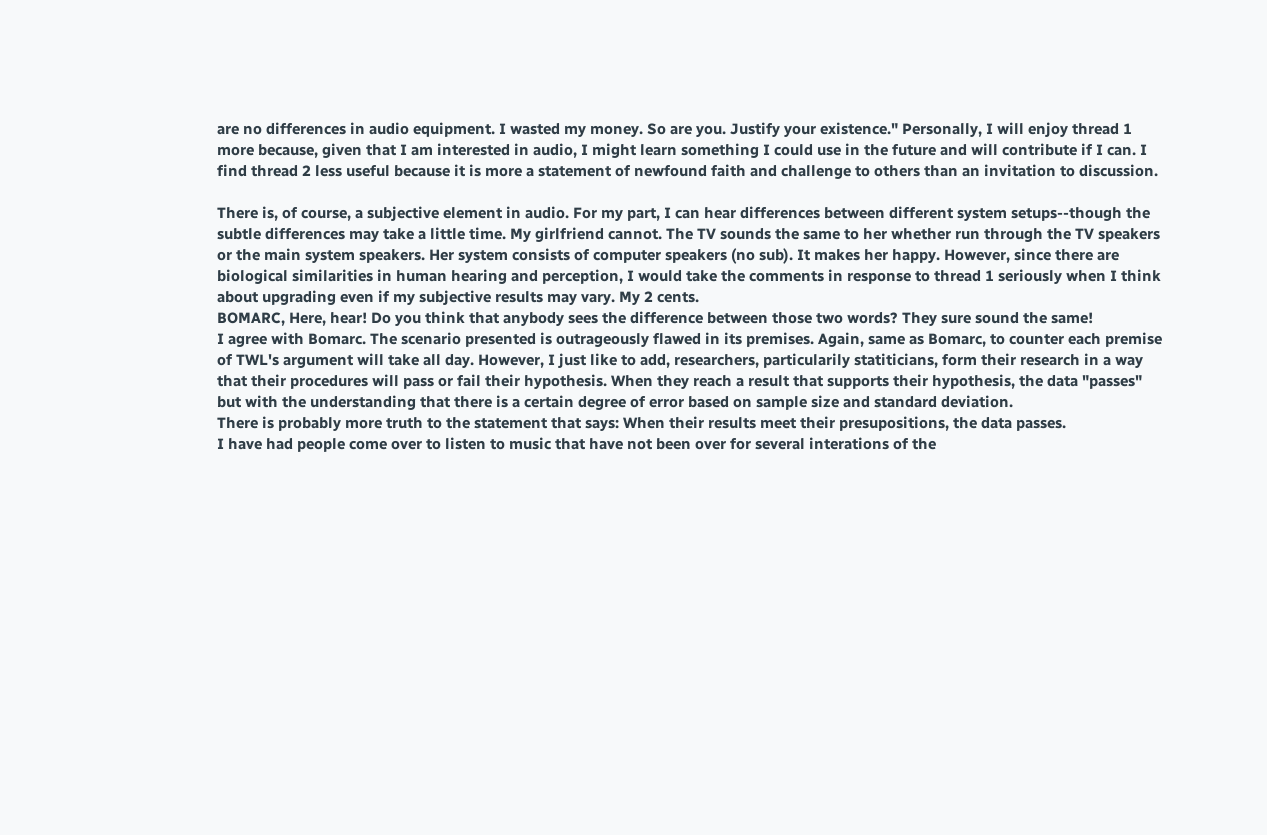are no differences in audio equipment. I wasted my money. So are you. Justify your existence." Personally, I will enjoy thread 1 more because, given that I am interested in audio, I might learn something I could use in the future and will contribute if I can. I find thread 2 less useful because it is more a statement of newfound faith and challenge to others than an invitation to discussion.

There is, of course, a subjective element in audio. For my part, I can hear differences between different system setups--though the subtle differences may take a little time. My girlfriend cannot. The TV sounds the same to her whether run through the TV speakers or the main system speakers. Her system consists of computer speakers (no sub). It makes her happy. However, since there are biological similarities in human hearing and perception, I would take the comments in response to thread 1 seriously when I think about upgrading even if my subjective results may vary. My 2 cents.
BOMARC, Here, hear! Do you think that anybody sees the difference between those two words? They sure sound the same!
I agree with Bomarc. The scenario presented is outrageously flawed in its premises. Again, same as Bomarc, to counter each premise of TWL's argument will take all day. However, I just like to add, researchers, particularily statiticians, form their research in a way that their procedures will pass or fail their hypothesis. When they reach a result that supports their hypothesis, the data "passes" but with the understanding that there is a certain degree of error based on sample size and standard deviation.
There is probably more truth to the statement that says: When their results meet their presupositions, the data passes.
I have had people come over to listen to music that have not been over for several interations of the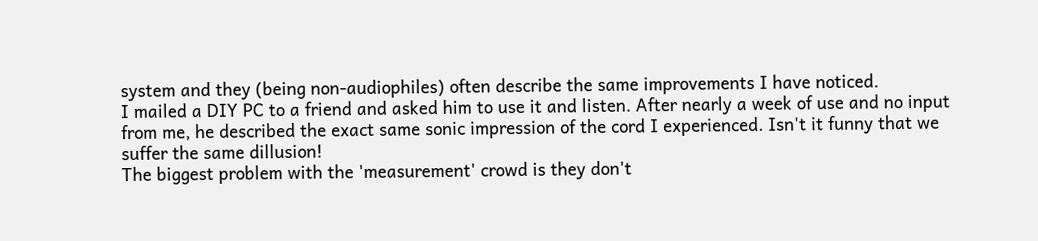system and they (being non-audiophiles) often describe the same improvements I have noticed.
I mailed a DIY PC to a friend and asked him to use it and listen. After nearly a week of use and no input from me, he described the exact same sonic impression of the cord I experienced. Isn't it funny that we suffer the same dillusion!
The biggest problem with the 'measurement' crowd is they don't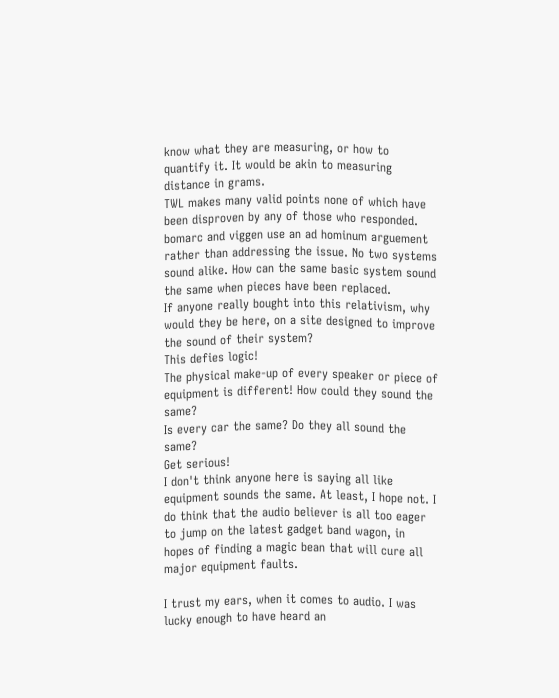know what they are measuring, or how to quantify it. It would be akin to measuring distance in grams.
TWL makes many valid points none of which have been disproven by any of those who responded. bomarc and viggen use an ad hominum arguement rather than addressing the issue. No two systems sound alike. How can the same basic system sound the same when pieces have been replaced.
If anyone really bought into this relativism, why would they be here, on a site designed to improve the sound of their system?
This defies logic!
The physical make-up of every speaker or piece of equipment is different! How could they sound the same?
Is every car the same? Do they all sound the same?
Get serious!
I don't think anyone here is saying all like equipment sounds the same. At least, I hope not. I do think that the audio believer is all too eager to jump on the latest gadget band wagon, in hopes of finding a magic bean that will cure all major equipment faults.

I trust my ears, when it comes to audio. I was lucky enough to have heard an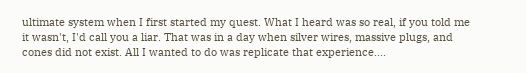ultimate system when I first started my quest. What I heard was so real, if you told me it wasn't, I'd call you a liar. That was in a day when silver wires, massive plugs, and cones did not exist. All I wanted to do was replicate that experience....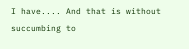I have.... And that is without succumbing to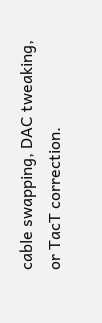cable swapping, DAC tweaking, or TacT correction.